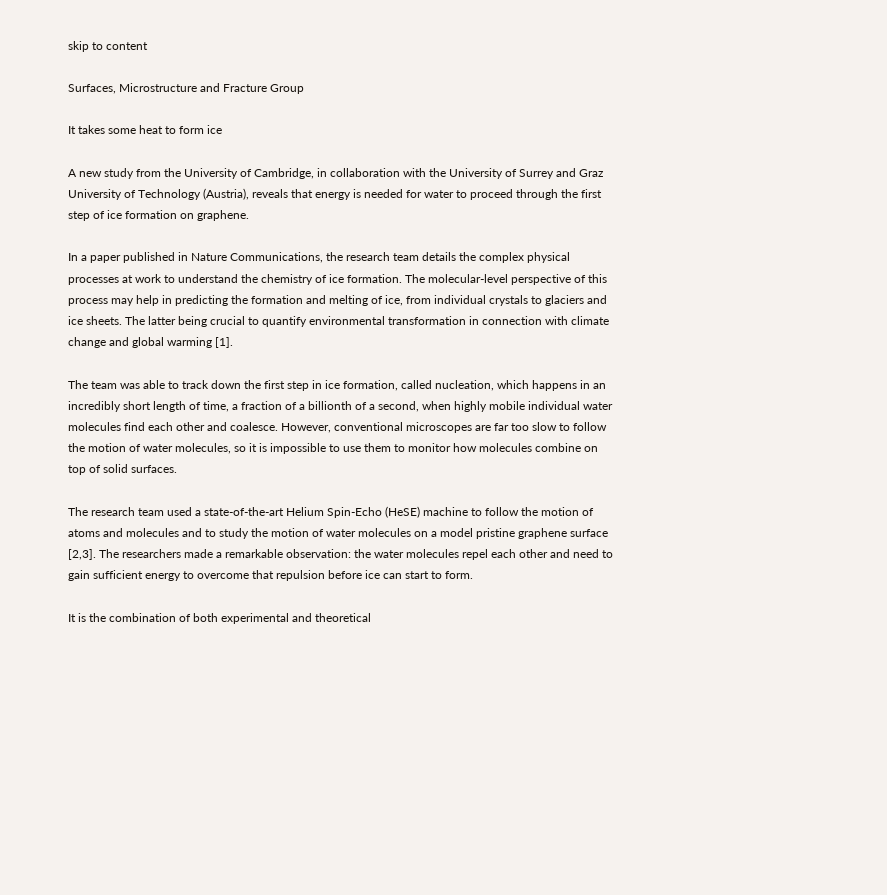skip to content

Surfaces, Microstructure and Fracture Group

It takes some heat to form ice

A new study from the University of Cambridge, in collaboration with the University of Surrey and Graz University of Technology (Austria), reveals that energy is needed for water to proceed through the first step of ice formation on graphene.

In a paper published in Nature Communications, the research team details the complex physical processes at work to understand the chemistry of ice formation. The molecular-level perspective of this process may help in predicting the formation and melting of ice, from individual crystals to glaciers and ice sheets. The latter being crucial to quantify environmental transformation in connection with climate change and global warming [1].

The team was able to track down the first step in ice formation, called nucleation, which happens in an incredibly short length of time, a fraction of a billionth of a second, when highly mobile individual water molecules find each other and coalesce. However, conventional microscopes are far too slow to follow the motion of water molecules, so it is impossible to use them to monitor how molecules combine on top of solid surfaces.

The research team used a state-of-the-art Helium Spin-Echo (HeSE) machine to follow the motion of atoms and molecules and to study the motion of water molecules on a model pristine graphene surface [2,3]. The researchers made a remarkable observation: the water molecules repel each other and need to gain sufficient energy to overcome that repulsion before ice can start to form.

It is the combination of both experimental and theoretical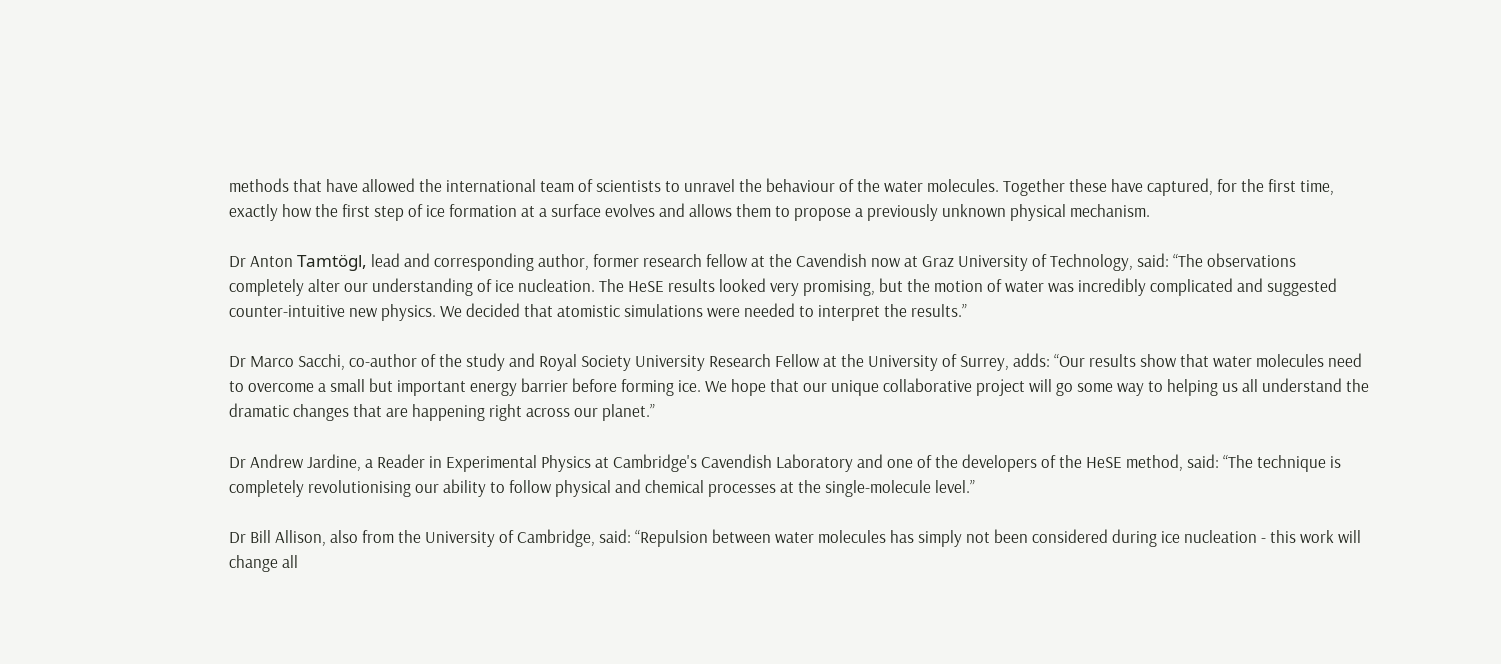methods that have allowed the international team of scientists to unravel the behaviour of the water molecules. Together these have captured, for the first time, exactly how the first step of ice formation at a surface evolves and allows them to propose a previously unknown physical mechanism.

Dr Anton Tamtögl, lead and corresponding author, former research fellow at the Cavendish now at Graz University of Technology, said: “The observations completely alter our understanding of ice nucleation. The HeSE results looked very promising, but the motion of water was incredibly complicated and suggested counter-intuitive new physics. We decided that atomistic simulations were needed to interpret the results.”

Dr Marco Sacchi, co-author of the study and Royal Society University Research Fellow at the University of Surrey, adds: “Our results show that water molecules need to overcome a small but important energy barrier before forming ice. We hope that our unique collaborative project will go some way to helping us all understand the dramatic changes that are happening right across our planet.”

Dr Andrew Jardine, a Reader in Experimental Physics at Cambridge's Cavendish Laboratory and one of the developers of the HeSE method, said: “The technique is completely revolutionising our ability to follow physical and chemical processes at the single-molecule level.”

Dr Bill Allison, also from the University of Cambridge, said: “Repulsion between water molecules has simply not been considered during ice nucleation - this work will change all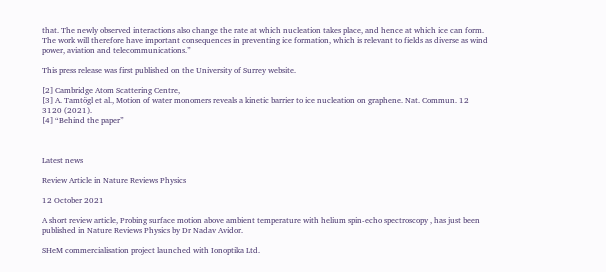that. The newly observed interactions also change the rate at which nucleation takes place, and hence at which ice can form.  The work will therefore have important consequences in preventing ice formation, which is relevant to fields as diverse as wind power, aviation and telecommunications.”

This press release was first published on the University of Surrey website.

[2] Cambridge Atom Scattering Centre,
[3] A. Tamtögl et al., Motion of water monomers reveals a kinetic barrier to ice nucleation on graphene. Nat. Commun. 12 3120 (2021).
[4] “Behind the paper”



Latest news

Review Article in Nature Reviews Physics

12 October 2021

A short review article, Probing surface motion above ambient temperature with helium spin-echo spectroscopy , has just been published in Nature Reviews Physics by Dr Nadav Avidor.

SHeM commercialisation project launched with Ionoptika Ltd.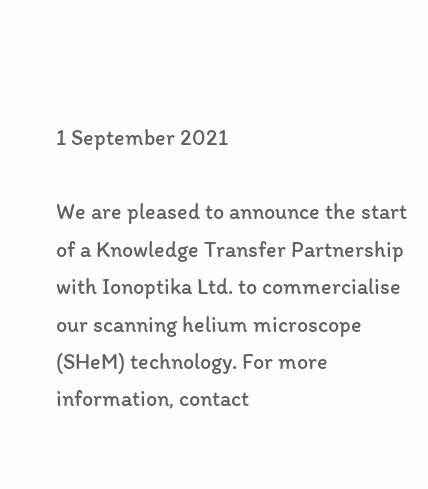1 September 2021

We are pleased to announce the start of a Knowledge Transfer Partnership with Ionoptika Ltd. to commercialise our scanning helium microscope (SHeM) technology. For more information, contact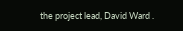the project lead, David Ward .